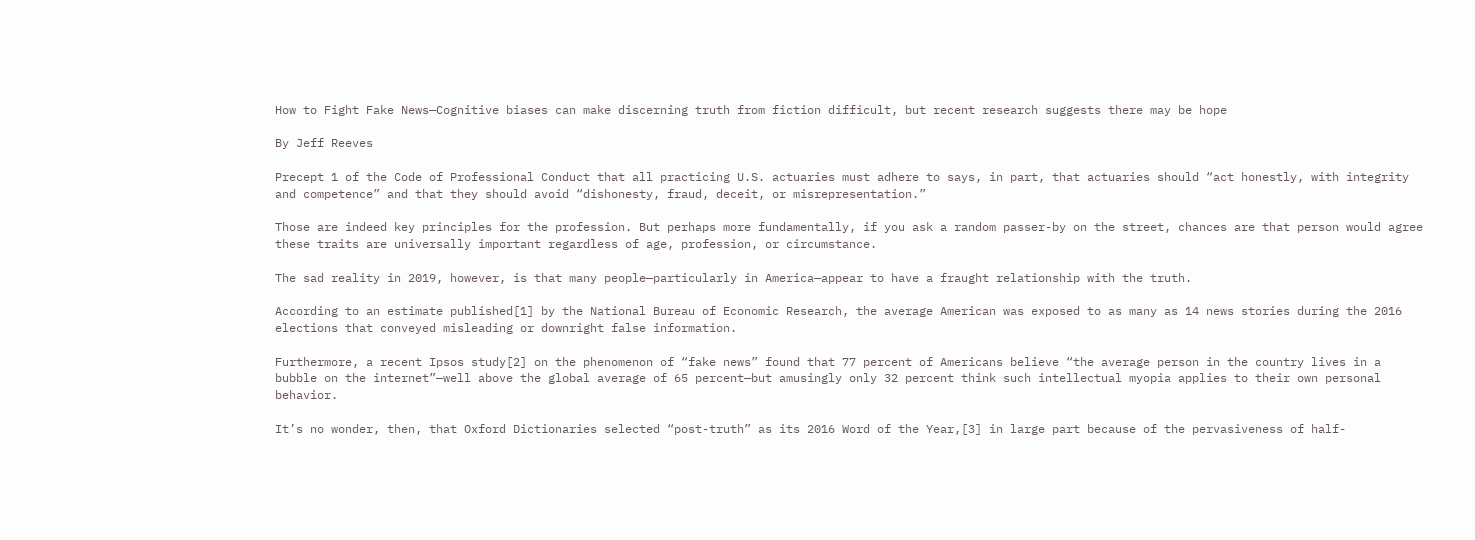How to Fight Fake News—Cognitive biases can make discerning truth from fiction difficult, but recent research suggests there may be hope

By Jeff Reeves

Precept 1 of the Code of Professional Conduct that all practicing U.S. actuaries must adhere to says, in part, that actuaries should “act honestly, with integrity and competence” and that they should avoid “dishonesty, fraud, deceit, or misrepresentation.”

Those are indeed key principles for the profession. But perhaps more fundamentally, if you ask a random passer-by on the street, chances are that person would agree these traits are universally important regardless of age, profession, or circumstance.

The sad reality in 2019, however, is that many people—particularly in America—appear to have a fraught relationship with the truth.

According to an estimate published[1] by the National Bureau of Economic Research, the average American was exposed to as many as 14 news stories during the 2016 elections that conveyed misleading or downright false information.

Furthermore, a recent Ipsos study[2] on the phenomenon of “fake news” found that 77 percent of Americans believe “the average person in the country lives in a bubble on the internet”—well above the global average of 65 percent—but amusingly only 32 percent think such intellectual myopia applies to their own personal behavior.

It’s no wonder, then, that Oxford Dictionaries selected “post-truth” as its 2016 Word of the Year,[3] in large part because of the pervasiveness of half-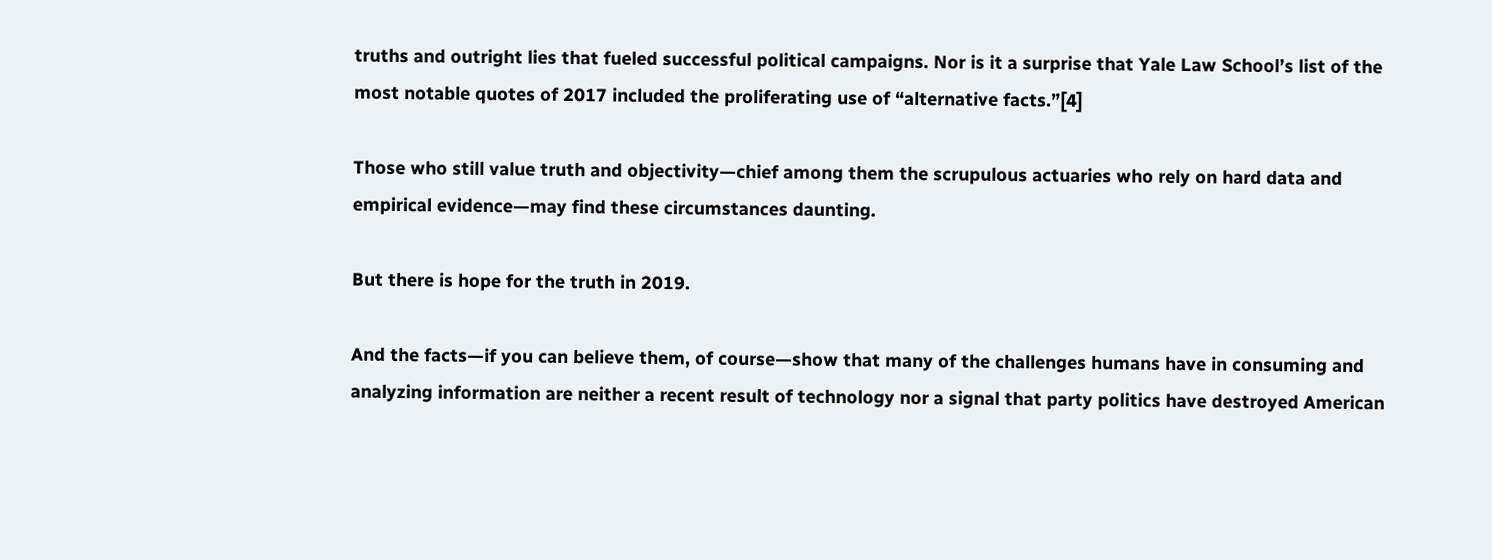truths and outright lies that fueled successful political campaigns. Nor is it a surprise that Yale Law School’s list of the most notable quotes of 2017 included the proliferating use of “alternative facts.”[4]

Those who still value truth and objectivity—chief among them the scrupulous actuaries who rely on hard data and empirical evidence—may find these circumstances daunting.

But there is hope for the truth in 2019.

And the facts—if you can believe them, of course—show that many of the challenges humans have in consuming and analyzing information are neither a recent result of technology nor a signal that party politics have destroyed American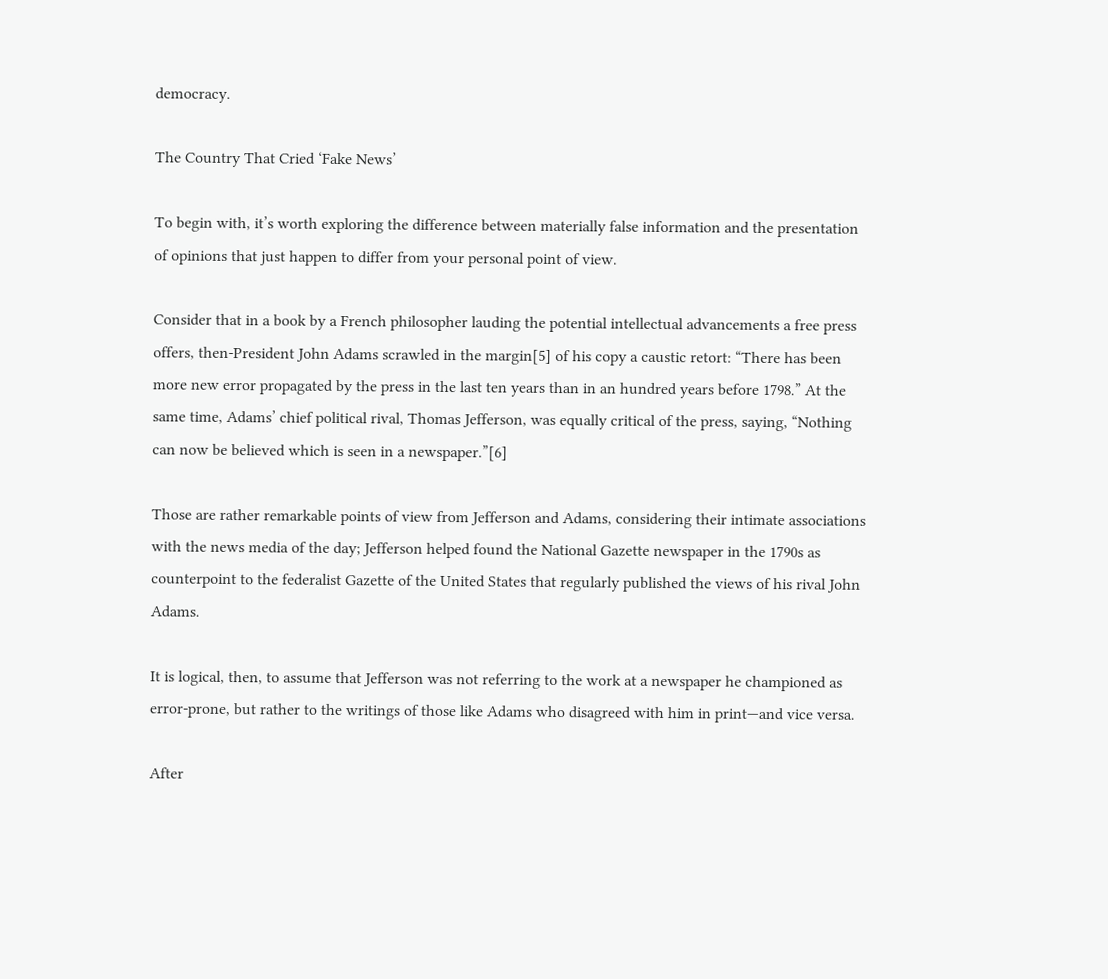democracy.

The Country That Cried ‘Fake News’

To begin with, it’s worth exploring the difference between materially false information and the presentation of opinions that just happen to differ from your personal point of view.

Consider that in a book by a French philosopher lauding the potential intellectual advancements a free press offers, then-President John Adams scrawled in the margin[5] of his copy a caustic retort: “There has been more new error propagated by the press in the last ten years than in an hundred years before 1798.” At the same time, Adams’ chief political rival, Thomas Jefferson, was equally critical of the press, saying, “Nothing can now be believed which is seen in a newspaper.”[6]

Those are rather remarkable points of view from Jefferson and Adams, considering their intimate associations with the news media of the day; Jefferson helped found the National Gazette newspaper in the 1790s as counterpoint to the federalist Gazette of the United States that regularly published the views of his rival John Adams.

It is logical, then, to assume that Jefferson was not referring to the work at a newspaper he championed as error-prone, but rather to the writings of those like Adams who disagreed with him in print—and vice versa.

After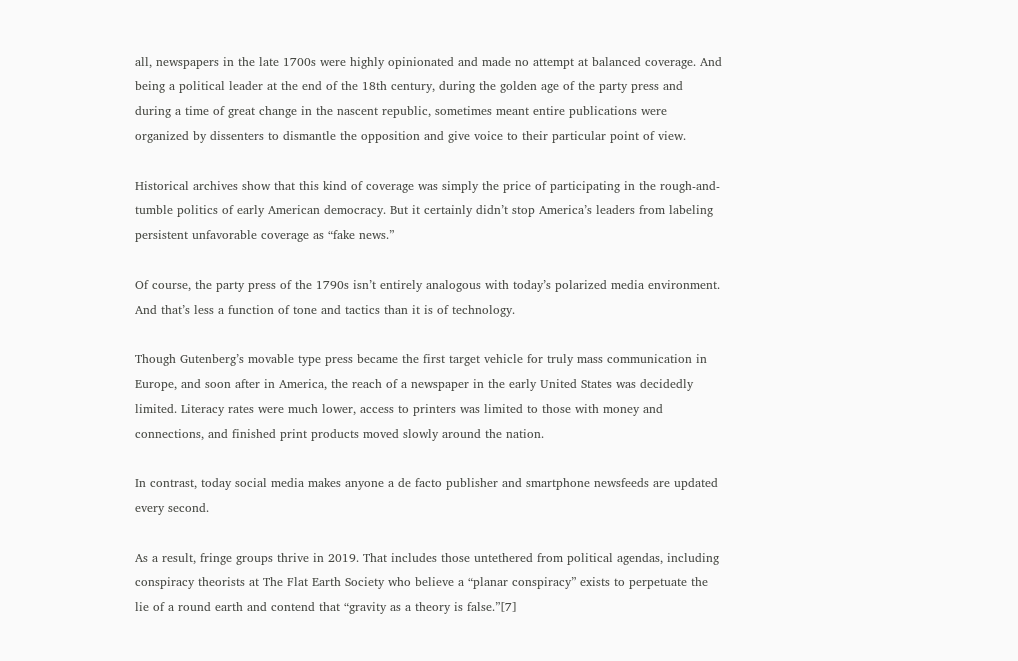all, newspapers in the late 1700s were highly opinionated and made no attempt at balanced coverage. And being a political leader at the end of the 18th century, during the golden age of the party press and during a time of great change in the nascent republic, sometimes meant entire publications were organized by dissenters to dismantle the opposition and give voice to their particular point of view.

Historical archives show that this kind of coverage was simply the price of participating in the rough-and-tumble politics of early American democracy. But it certainly didn’t stop America’s leaders from labeling persistent unfavorable coverage as “fake news.”

Of course, the party press of the 1790s isn’t entirely analogous with today’s polarized media environment. And that’s less a function of tone and tactics than it is of technology.

Though Gutenberg’s movable type press became the first target vehicle for truly mass communication in Europe, and soon after in America, the reach of a newspaper in the early United States was decidedly limited. Literacy rates were much lower, access to printers was limited to those with money and connections, and finished print products moved slowly around the nation.

In contrast, today social media makes anyone a de facto publisher and smartphone newsfeeds are updated every second.

As a result, fringe groups thrive in 2019. That includes those untethered from political agendas, including conspiracy theorists at The Flat Earth Society who believe a “planar conspiracy” exists to perpetuate the lie of a round earth and contend that “gravity as a theory is false.”[7]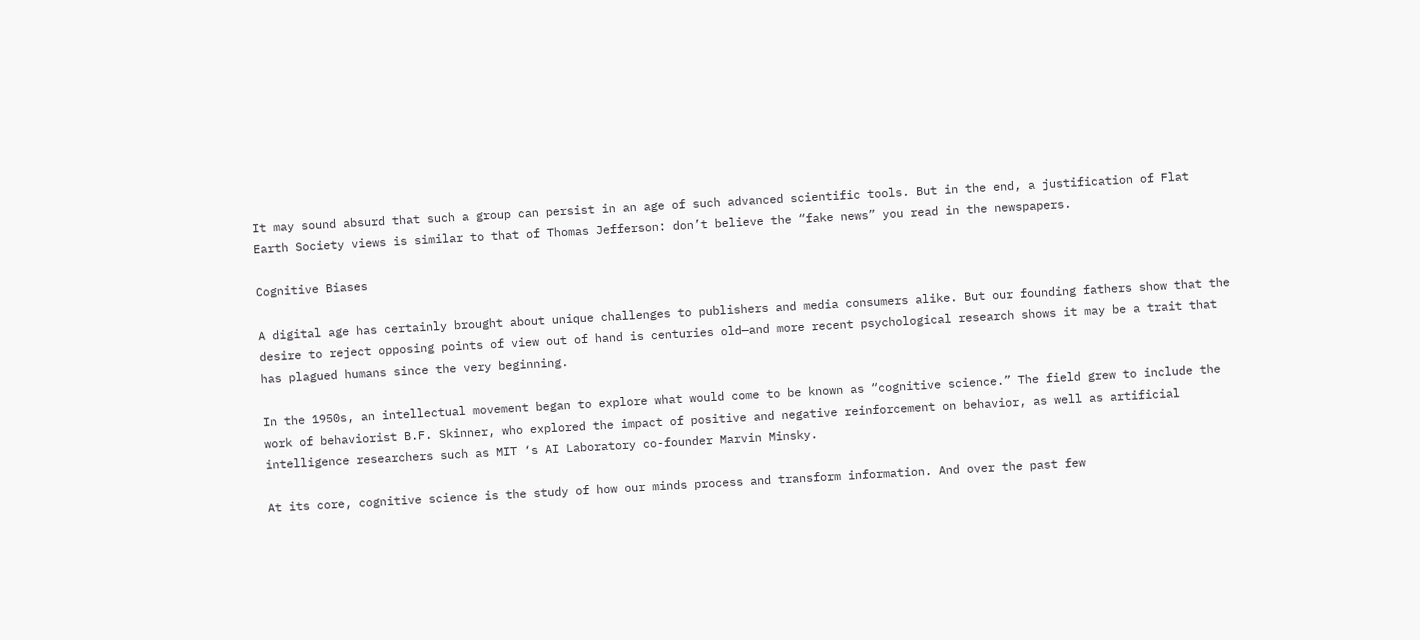It may sound absurd that such a group can persist in an age of such advanced scientific tools. But in the end, a justification of Flat Earth Society views is similar to that of Thomas Jefferson: don’t believe the “fake news” you read in the newspapers.

Cognitive Biases

A digital age has certainly brought about unique challenges to publishers and media consumers alike. But our founding fathers show that the desire to reject opposing points of view out of hand is centuries old—and more recent psychological research shows it may be a trait that has plagued humans since the very beginning.

In the 1950s, an intellectual movement began to explore what would come to be known as “cognitive science.” The field grew to include the work of behaviorist B.F. Skinner, who explored the impact of positive and negative reinforcement on behavior, as well as artificial intelligence researchers such as MIT ‘s AI Laboratory co-founder Marvin Minsky.

At its core, cognitive science is the study of how our minds process and transform information. And over the past few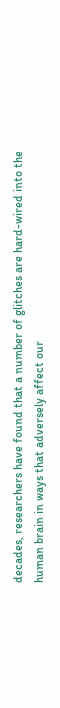decades, researchers have found that a number of glitches are hard-wired into the human brain in ways that adversely affect our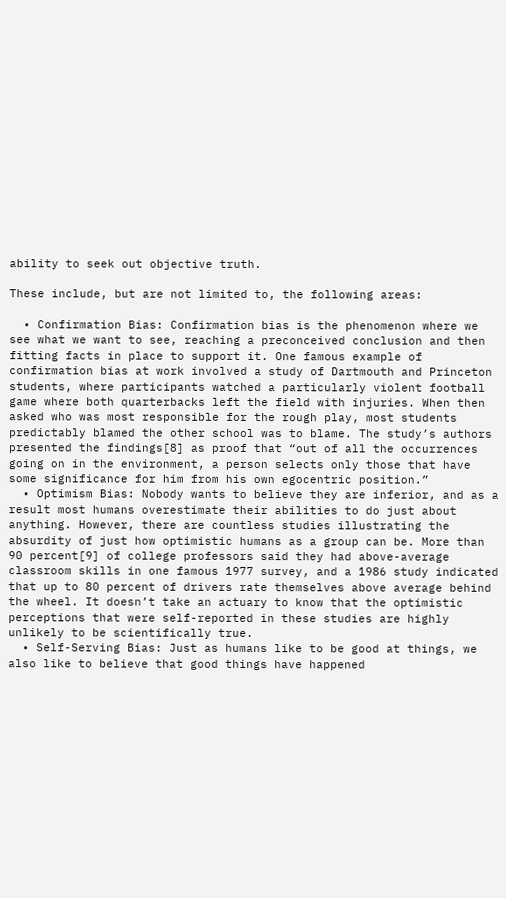ability to seek out objective truth.

These include, but are not limited to, the following areas:

  • Confirmation Bias: Confirmation bias is the phenomenon where we see what we want to see, reaching a preconceived conclusion and then fitting facts in place to support it. One famous example of confirmation bias at work involved a study of Dartmouth and Princeton students, where participants watched a particularly violent football game where both quarterbacks left the field with injuries. When then asked who was most responsible for the rough play, most students predictably blamed the other school was to blame. The study’s authors presented the findings[8] as proof that “out of all the occurrences going on in the environment, a person selects only those that have some significance for him from his own egocentric position.”
  • Optimism Bias: Nobody wants to believe they are inferior, and as a result most humans overestimate their abilities to do just about anything. However, there are countless studies illustrating the absurdity of just how optimistic humans as a group can be. More than 90 percent[9] of college professors said they had above-average classroom skills in one famous 1977 survey, and a 1986 study indicated that up to 80 percent of drivers rate themselves above average behind the wheel. It doesn’t take an actuary to know that the optimistic perceptions that were self-reported in these studies are highly unlikely to be scientifically true.
  • Self-Serving Bias: Just as humans like to be good at things, we also like to believe that good things have happened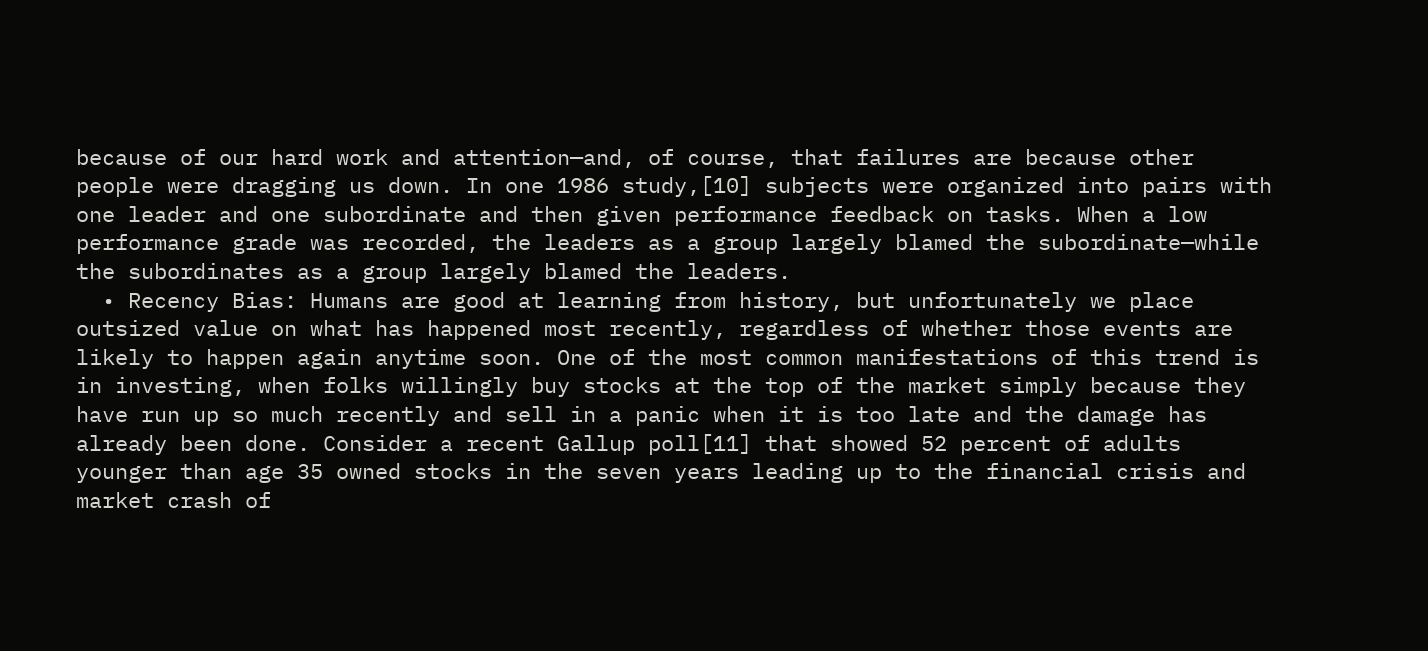because of our hard work and attention—and, of course, that failures are because other people were dragging us down. In one 1986 study,[10] subjects were organized into pairs with one leader and one subordinate and then given performance feedback on tasks. When a low performance grade was recorded, the leaders as a group largely blamed the subordinate—while the subordinates as a group largely blamed the leaders.
  • Recency Bias: Humans are good at learning from history, but unfortunately we place outsized value on what has happened most recently, regardless of whether those events are likely to happen again anytime soon. One of the most common manifestations of this trend is in investing, when folks willingly buy stocks at the top of the market simply because they have run up so much recently and sell in a panic when it is too late and the damage has already been done. Consider a recent Gallup poll[11] that showed 52 percent of adults younger than age 35 owned stocks in the seven years leading up to the financial crisis and market crash of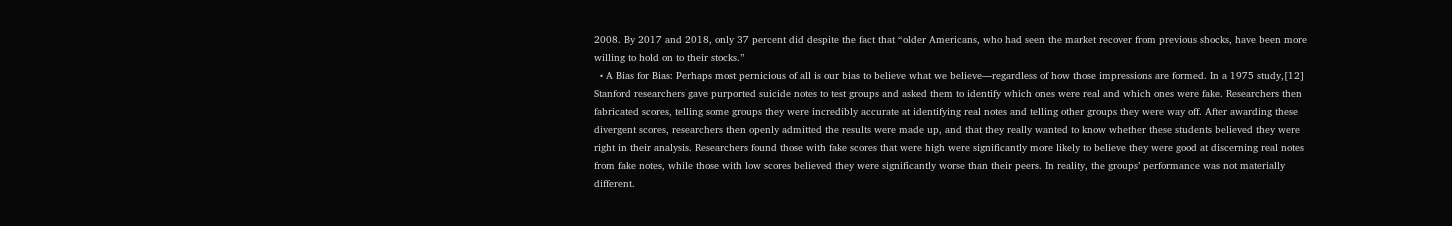2008. By 2017 and 2018, only 37 percent did despite the fact that “older Americans, who had seen the market recover from previous shocks, have been more willing to hold on to their stocks.”
  • A Bias for Bias: Perhaps most pernicious of all is our bias to believe what we believe—regardless of how those impressions are formed. In a 1975 study,[12] Stanford researchers gave purported suicide notes to test groups and asked them to identify which ones were real and which ones were fake. Researchers then fabricated scores, telling some groups they were incredibly accurate at identifying real notes and telling other groups they were way off. After awarding these divergent scores, researchers then openly admitted the results were made up, and that they really wanted to know whether these students believed they were right in their analysis. Researchers found those with fake scores that were high were significantly more likely to believe they were good at discerning real notes from fake notes, while those with low scores believed they were significantly worse than their peers. In reality, the groups’ performance was not materially different.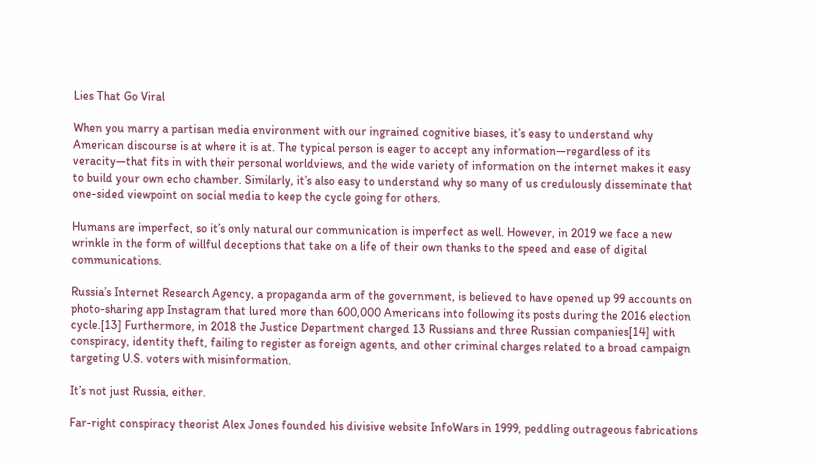Lies That Go Viral

When you marry a partisan media environment with our ingrained cognitive biases, it’s easy to understand why American discourse is at where it is at. The typical person is eager to accept any information—regardless of its veracity—that fits in with their personal worldviews, and the wide variety of information on the internet makes it easy to build your own echo chamber. Similarly, it’s also easy to understand why so many of us credulously disseminate that one-sided viewpoint on social media to keep the cycle going for others.

Humans are imperfect, so it’s only natural our communication is imperfect as well. However, in 2019 we face a new wrinkle in the form of willful deceptions that take on a life of their own thanks to the speed and ease of digital communications.

Russia’s Internet Research Agency, a propaganda arm of the government, is believed to have opened up 99 accounts on photo-sharing app Instagram that lured more than 600,000 Americans into following its posts during the 2016 election cycle.[13] Furthermore, in 2018 the Justice Department charged 13 Russians and three Russian companies[14] with conspiracy, identity theft, failing to register as foreign agents, and other criminal charges related to a broad campaign targeting U.S. voters with misinformation.

It’s not just Russia, either.

Far-right conspiracy theorist Alex Jones founded his divisive website InfoWars in 1999, peddling outrageous fabrications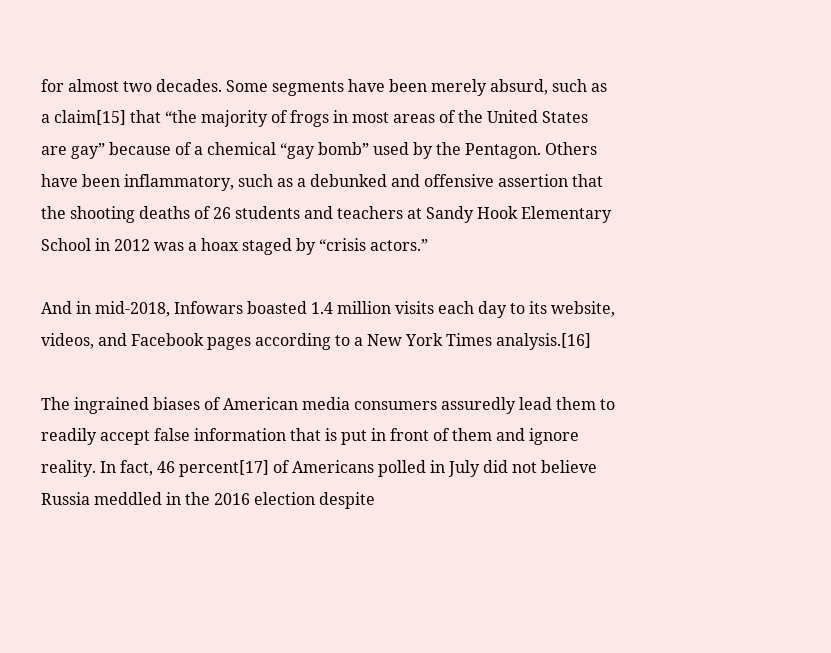for almost two decades. Some segments have been merely absurd, such as a claim[15] that “the majority of frogs in most areas of the United States are gay” because of a chemical “gay bomb” used by the Pentagon. Others have been inflammatory, such as a debunked and offensive assertion that the shooting deaths of 26 students and teachers at Sandy Hook Elementary School in 2012 was a hoax staged by “crisis actors.”

And in mid-2018, Infowars boasted 1.4 million visits each day to its website, videos, and Facebook pages according to a New York Times analysis.[16]

The ingrained biases of American media consumers assuredly lead them to readily accept false information that is put in front of them and ignore reality. In fact, 46 percent[17] of Americans polled in July did not believe Russia meddled in the 2016 election despite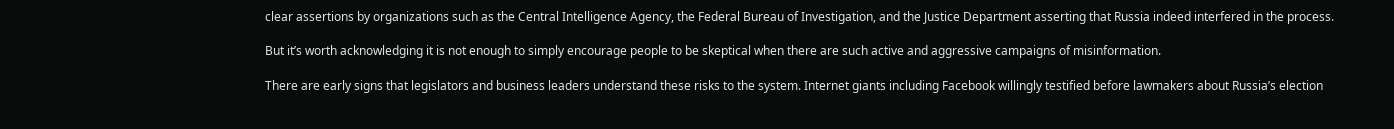clear assertions by organizations such as the Central Intelligence Agency, the Federal Bureau of Investigation, and the Justice Department asserting that Russia indeed interfered in the process.

But it’s worth acknowledging it is not enough to simply encourage people to be skeptical when there are such active and aggressive campaigns of misinformation.

There are early signs that legislators and business leaders understand these risks to the system. Internet giants including Facebook willingly testified before lawmakers about Russia’s election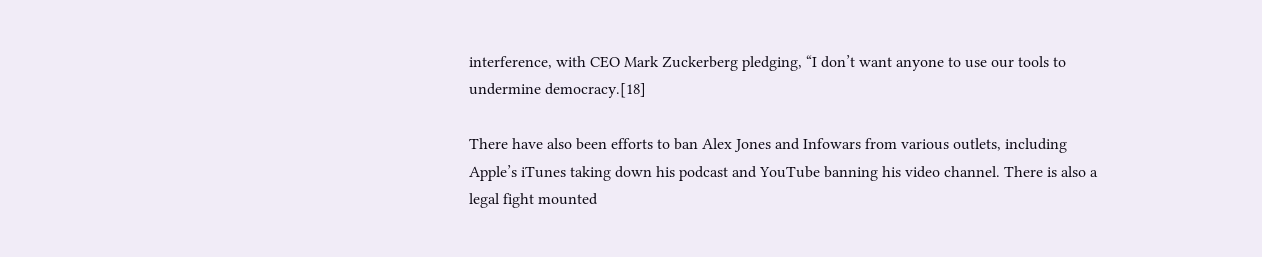interference, with CEO Mark Zuckerberg pledging, “I don’t want anyone to use our tools to undermine democracy.[18]

There have also been efforts to ban Alex Jones and Infowars from various outlets, including Apple’s iTunes taking down his podcast and YouTube banning his video channel. There is also a legal fight mounted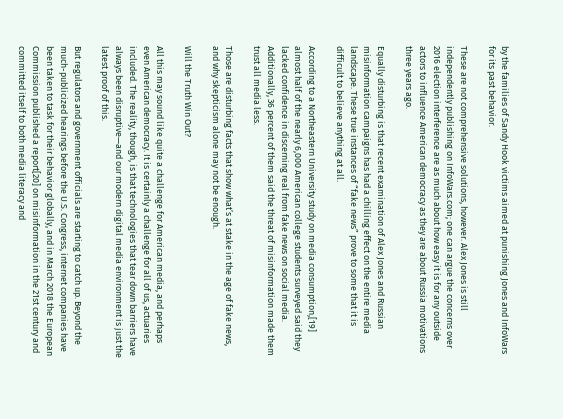by the families of Sandy Hook victims aimed at punishing Jones and InfoWars for its past behavior.

These are not comprehensive solutions, however. Alex Jones is still independently publishing on InfoWars.com; one can argue the concerns over 2016 election interference are as much about how easy it is for any outside actors to influence American democracy as they are about Russia motivations three years ago.

Equally disturbing is that recent examination of Alex Jones and Russian misinformation campaigns has had a chilling effect on the entire media landscape. These true instances of “fake news” prove to some that it is difficult to believe anything at all.

According to a Northeastern University study on media consumption,[19] almost half of the nearly 6,000 American college students surveyed said they lacked confidence in discerning real from fake news on social media. Additionally, 36 percent of them said the threat of misinformation made them trust all media less.

Those are disturbing facts that show what’s at stake in the age of fake news, and why skepticism alone may not be enough.

Will the Truth Win Out?

All this may sound like quite a challenge for American media, and perhaps even American democracy. It is certainly a challenge for all of us, actuaries included. The reality, though, is that technologies that tear down barriers have always been disruptive—and our modern digital media environment is just the latest proof of this.

But regulators and government officials are starting to catch up. Beyond the much-publicized hearings before the U.S. Congress, internet companies have been taken to task for their behavior globally, and in March 2018 the European Commission published a report[20] on misinformation in the 21st century and committed itself to both media literacy and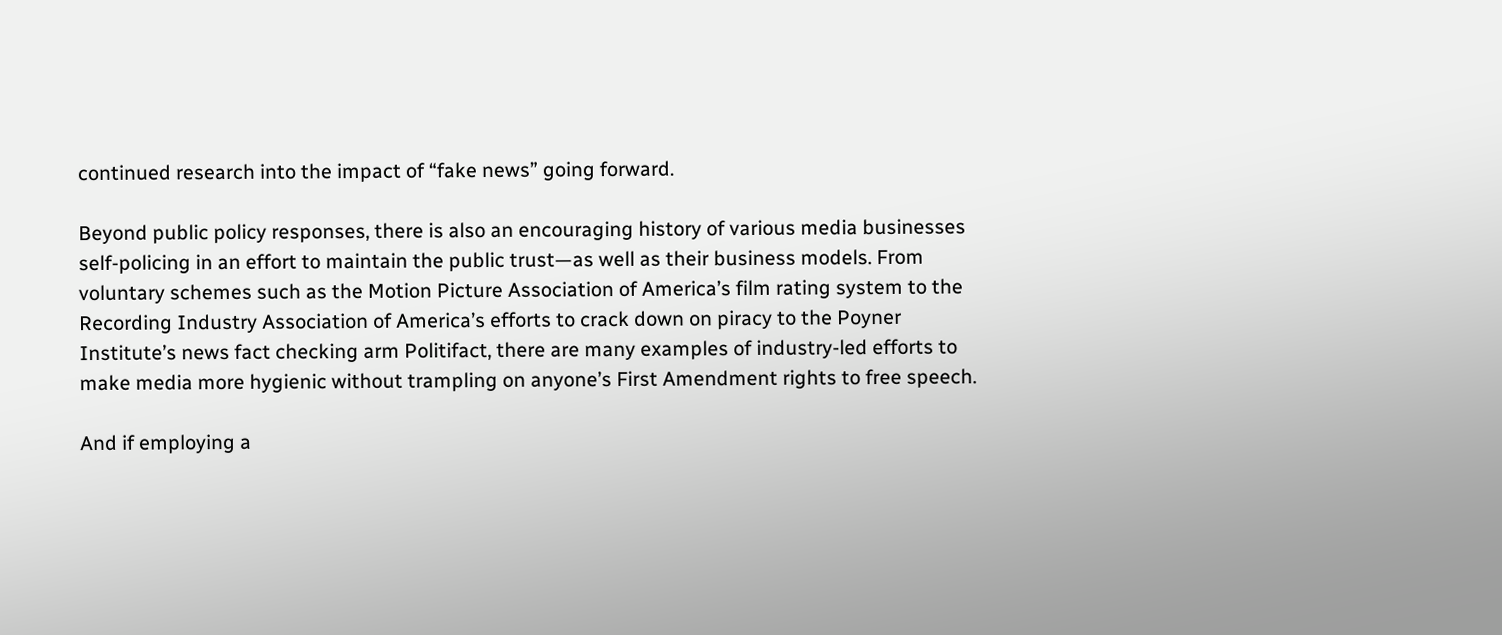continued research into the impact of “fake news” going forward.

Beyond public policy responses, there is also an encouraging history of various media businesses self-policing in an effort to maintain the public trust—as well as their business models. From voluntary schemes such as the Motion Picture Association of America’s film rating system to the Recording Industry Association of America’s efforts to crack down on piracy to the Poyner Institute’s news fact checking arm Politifact, there are many examples of industry-led efforts to make media more hygienic without trampling on anyone’s First Amendment rights to free speech.

And if employing a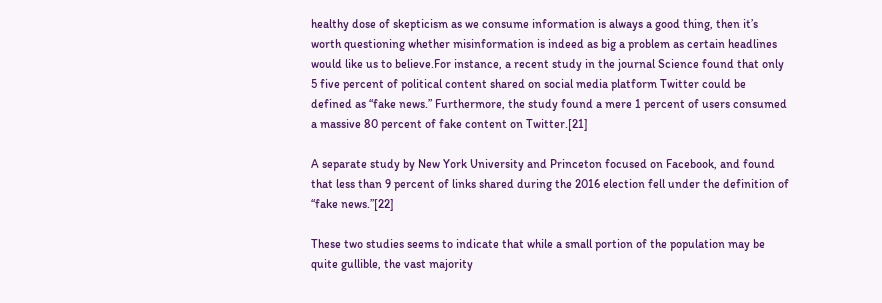healthy dose of skepticism as we consume information is always a good thing, then it’s worth questioning whether misinformation is indeed as big a problem as certain headlines would like us to believe.For instance, a recent study in the journal Science found that only 5 five percent of political content shared on social media platform Twitter could be defined as “fake news.” Furthermore, the study found a mere 1 percent of users consumed a massive 80 percent of fake content on Twitter.[21]

A separate study by New York University and Princeton focused on Facebook, and found that less than 9 percent of links shared during the 2016 election fell under the definition of “fake news.”[22]

These two studies seems to indicate that while a small portion of the population may be quite gullible, the vast majority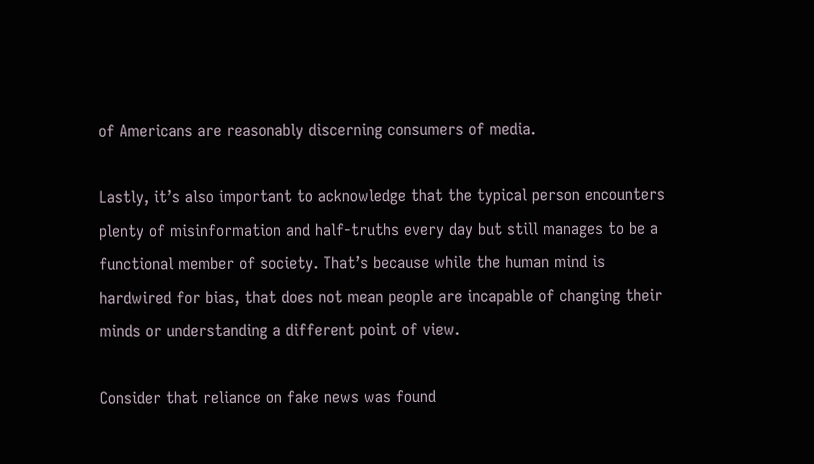of Americans are reasonably discerning consumers of media.

Lastly, it’s also important to acknowledge that the typical person encounters plenty of misinformation and half-truths every day but still manages to be a functional member of society. That’s because while the human mind is hardwired for bias, that does not mean people are incapable of changing their minds or understanding a different point of view.

Consider that reliance on fake news was found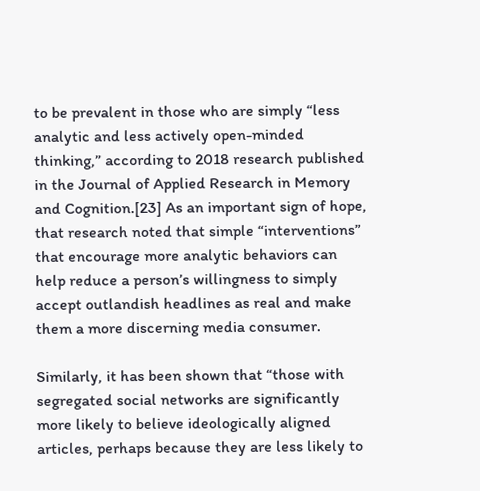to be prevalent in those who are simply “less analytic and less actively open-minded thinking,” according to 2018 research published in the Journal of Applied Research in Memory and Cognition.[23] As an important sign of hope, that research noted that simple “interventions” that encourage more analytic behaviors can help reduce a person’s willingness to simply accept outlandish headlines as real and make them a more discerning media consumer.

Similarly, it has been shown that “those with segregated social networks are significantly more likely to believe ideologically aligned articles, perhaps because they are less likely to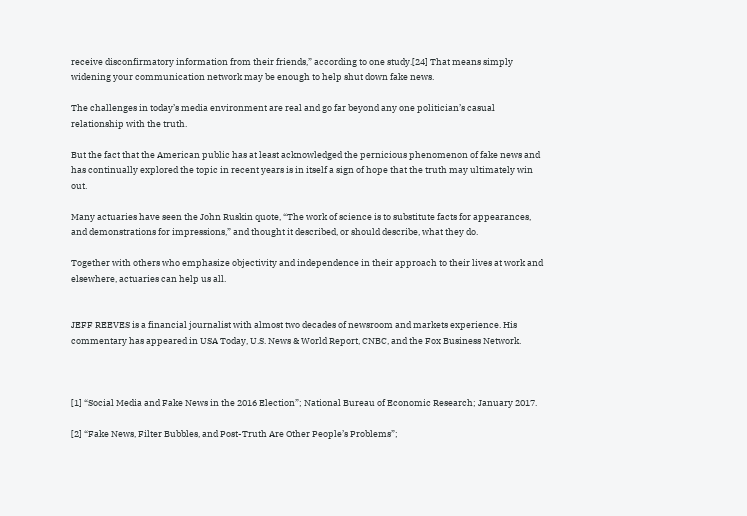receive disconfirmatory information from their friends,” according to one study.[24] That means simply widening your communication network may be enough to help shut down fake news.

The challenges in today’s media environment are real and go far beyond any one politician’s casual relationship with the truth.

But the fact that the American public has at least acknowledged the pernicious phenomenon of fake news and has continually explored the topic in recent years is in itself a sign of hope that the truth may ultimately win out.

Many actuaries have seen the John Ruskin quote, “The work of science is to substitute facts for appearances, and demonstrations for impressions,” and thought it described, or should describe, what they do.

Together with others who emphasize objectivity and independence in their approach to their lives at work and elsewhere, actuaries can help us all.


JEFF REEVES is a financial journalist with almost two decades of newsroom and markets experience. His commentary has appeared in USA Today, U.S. News & World Report, CNBC, and the Fox Business Network.



[1] “Social Media and Fake News in the 2016 Election”; National Bureau of Economic Research; January 2017.

[2] “Fake News, Filter Bubbles, and Post-Truth Are Other People’s Problems”;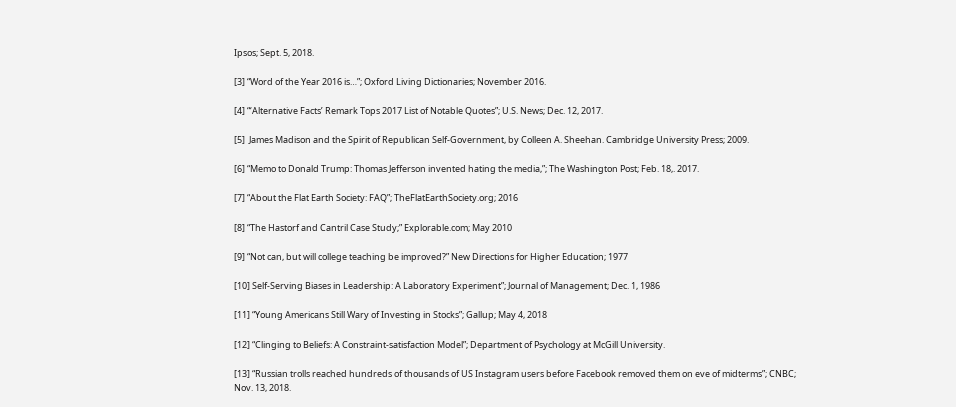Ipsos; Sept. 5, 2018.

[3] “Word of the Year 2016 is…”; Oxford Living Dictionaries; November 2016.

[4] “‘Alternative Facts’ Remark Tops 2017 List of Notable Quotes”; U.S. News; Dec. 12, 2017.

[5]  James Madison and the Spirit of Republican Self-Government, by Colleen A. Sheehan. Cambridge University Press; 2009.

[6] “Memo to Donald Trump: Thomas Jefferson invented hating the media,”; The Washington Post; Feb. 18,. 2017.

[7] “About the Flat Earth Society: FAQ”; TheFlatEarthSociety.org; 2016

[8] “The Hastorf and Cantril Case Study;” Explorable.com; May 2010

[9] “Not can, but will college teaching be improved?” New Directions for Higher Education; 1977

[10] Self-Serving Biases in Leadership: A Laboratory Experiment”; Journal of Management; Dec. 1, 1986

[11] “Young Americans Still Wary of Investing in Stocks”; Gallup; May 4, 2018

[12] “Clinging to Beliefs: A Constraint-satisfaction Model”; Department of Psychology at McGill University.

[13] “Russian trolls reached hundreds of thousands of US Instagram users before Facebook removed them on eve of midterms”; CNBC; Nov. 13, 2018.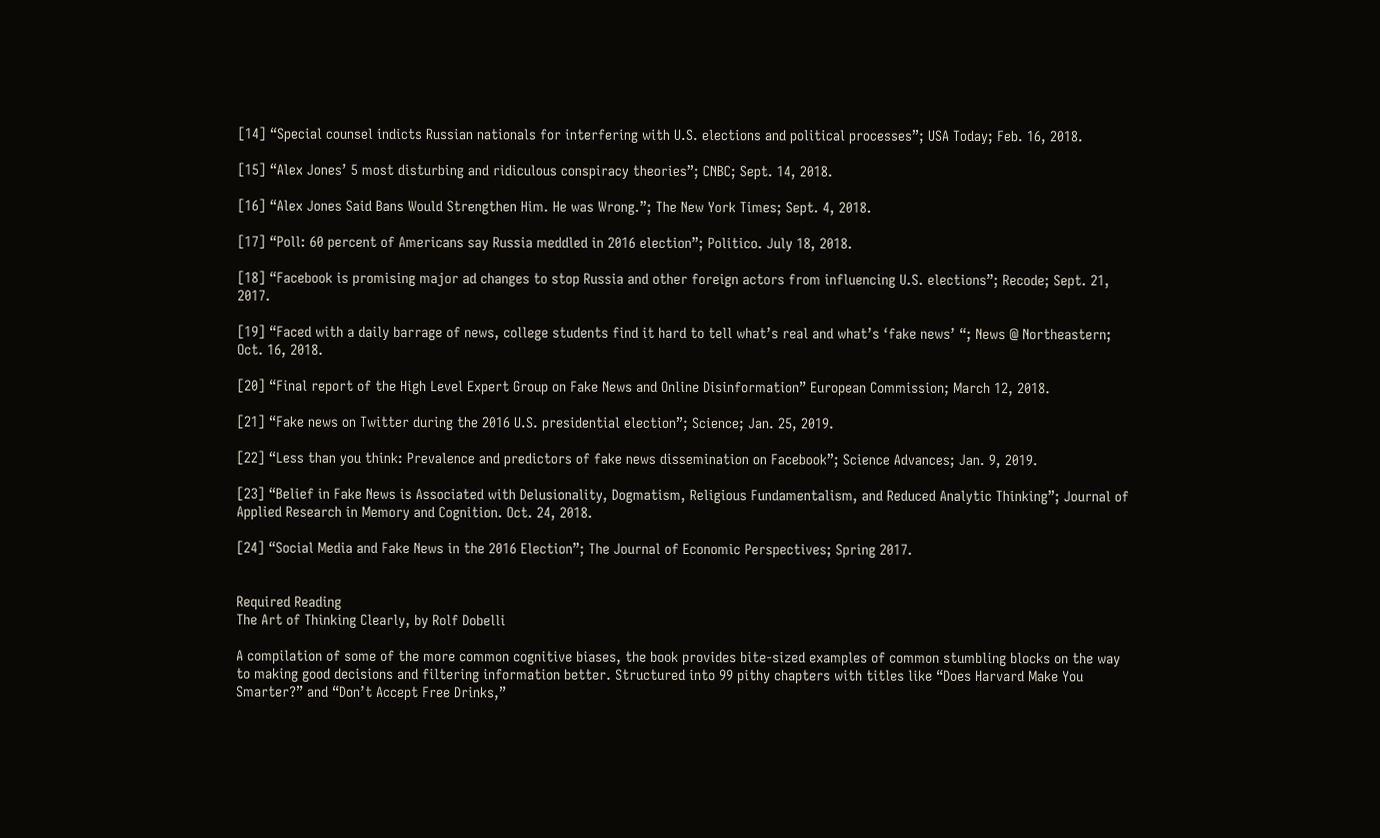[14] “Special counsel indicts Russian nationals for interfering with U.S. elections and political processes”; USA Today; Feb. 16, 2018.

[15] “Alex Jones’ 5 most disturbing and ridiculous conspiracy theories”; CNBC; Sept. 14, 2018.

[16] “Alex Jones Said Bans Would Strengthen Him. He was Wrong.”; The New York Times; Sept. 4, 2018.

[17] “Poll: 60 percent of Americans say Russia meddled in 2016 election”; Politico. July 18, 2018.

[18] “Facebook is promising major ad changes to stop Russia and other foreign actors from influencing U.S. elections”; Recode; Sept. 21, 2017.

[19] “Faced with a daily barrage of news, college students find it hard to tell what’s real and what’s ‘fake news’ “; News @ Northeastern; Oct. 16, 2018.

[20] “Final report of the High Level Expert Group on Fake News and Online Disinformation” European Commission; March 12, 2018.

[21] “Fake news on Twitter during the 2016 U.S. presidential election”; Science; Jan. 25, 2019.

[22] “Less than you think: Prevalence and predictors of fake news dissemination on Facebook”; Science Advances; Jan. 9, 2019.

[23] “Belief in Fake News is Associated with Delusionality, Dogmatism, Religious Fundamentalism, and Reduced Analytic Thinking”; Journal of Applied Research in Memory and Cognition. Oct. 24, 2018.

[24] “Social Media and Fake News in the 2016 Election”; The Journal of Economic Perspectives; Spring 2017.


Required Reading
The Art of Thinking Clearly, by Rolf Dobelli

A compilation of some of the more common cognitive biases, the book provides bite-sized examples of common stumbling blocks on the way to making good decisions and filtering information better. Structured into 99 pithy chapters with titles like “Does Harvard Make You Smarter?” and “Don’t Accept Free Drinks,”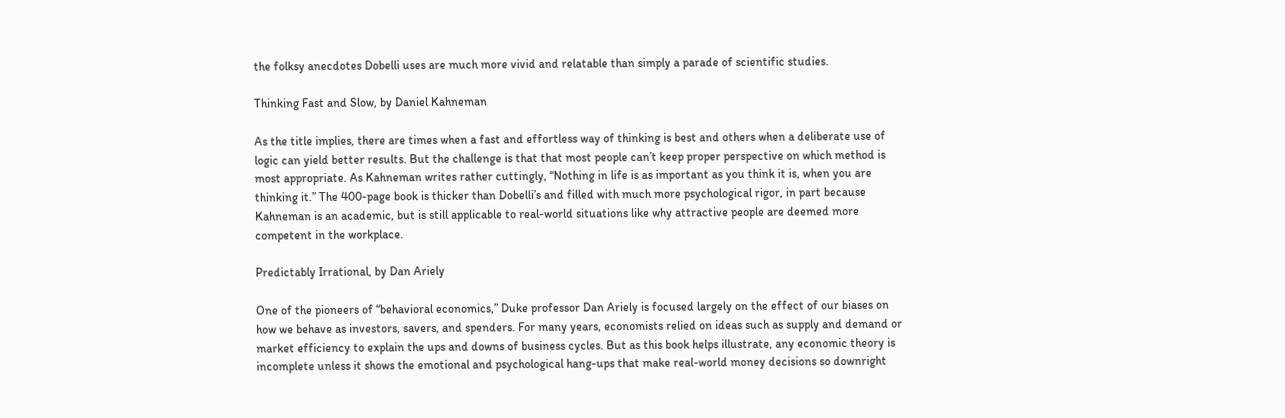the folksy anecdotes Dobelli uses are much more vivid and relatable than simply a parade of scientific studies.

Thinking Fast and Slow, by Daniel Kahneman

As the title implies, there are times when a fast and effortless way of thinking is best and others when a deliberate use of logic can yield better results. But the challenge is that that most people can’t keep proper perspective on which method is most appropriate. As Kahneman writes rather cuttingly, “Nothing in life is as important as you think it is, when you are thinking it.” The 400-page book is thicker than Dobelli’s and filled with much more psychological rigor, in part because Kahneman is an academic, but is still applicable to real-world situations like why attractive people are deemed more competent in the workplace.

Predictably Irrational, by Dan Ariely

One of the pioneers of “behavioral economics,” Duke professor Dan Ariely is focused largely on the effect of our biases on how we behave as investors, savers, and spenders. For many years, economists relied on ideas such as supply and demand or market efficiency to explain the ups and downs of business cycles. But as this book helps illustrate, any economic theory is incomplete unless it shows the emotional and psychological hang-ups that make real-world money decisions so downright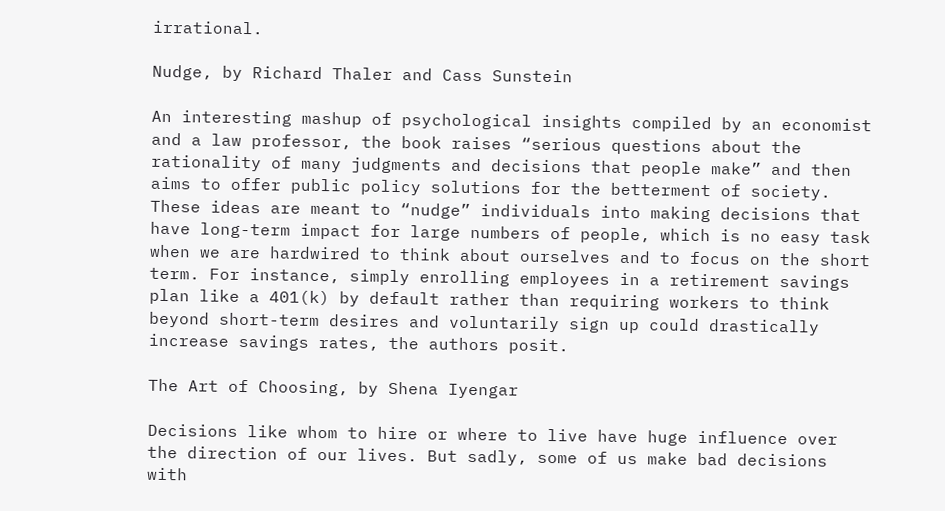irrational.

Nudge, by Richard Thaler and Cass Sunstein

An interesting mashup of psychological insights compiled by an economist and a law professor, the book raises “serious questions about the rationality of many judgments and decisions that people make” and then aims to offer public policy solutions for the betterment of society. These ideas are meant to “nudge” individuals into making decisions that have long-term impact for large numbers of people, which is no easy task when we are hardwired to think about ourselves and to focus on the short term. For instance, simply enrolling employees in a retirement savings plan like a 401(k) by default rather than requiring workers to think beyond short-term desires and voluntarily sign up could drastically increase savings rates, the authors posit.

The Art of Choosing, by Shena Iyengar

Decisions like whom to hire or where to live have huge influence over the direction of our lives. But sadly, some of us make bad decisions with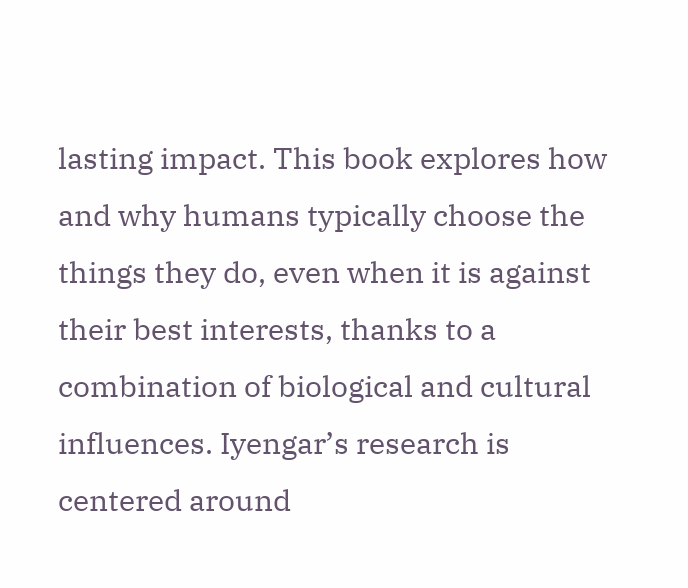lasting impact. This book explores how and why humans typically choose the things they do, even when it is against their best interests, thanks to a combination of biological and cultural influences. Iyengar’s research is centered around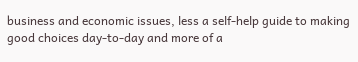business and economic issues, less a self-help guide to making good choices day-to-day and more of a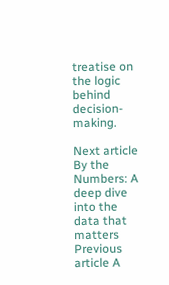treatise on the logic behind decision-making.

Next article By the Numbers: A deep dive into the data that matters
Previous article A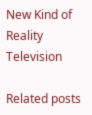New Kind of Reality Television

Related posts